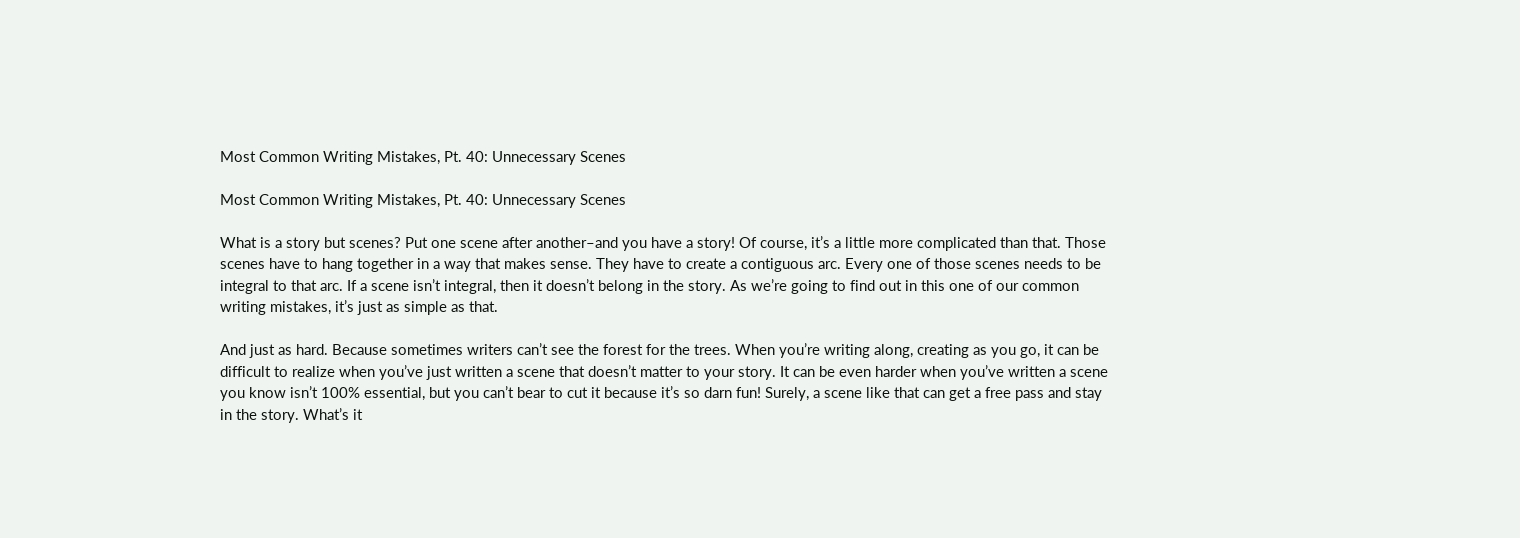Most Common Writing Mistakes, Pt. 40: Unnecessary Scenes

Most Common Writing Mistakes, Pt. 40: Unnecessary Scenes

What is a story but scenes? Put one scene after another–and you have a story! Of course, it’s a little more complicated than that. Those scenes have to hang together in a way that makes sense. They have to create a contiguous arc. Every one of those scenes needs to be integral to that arc. If a scene isn’t integral, then it doesn’t belong in the story. As we’re going to find out in this one of our common writing mistakes, it’s just as simple as that.

And just as hard. Because sometimes writers can’t see the forest for the trees. When you’re writing along, creating as you go, it can be difficult to realize when you’ve just written a scene that doesn’t matter to your story. It can be even harder when you’ve written a scene you know isn’t 100% essential, but you can’t bear to cut it because it’s so darn fun! Surely, a scene like that can get a free pass and stay in the story. What’s it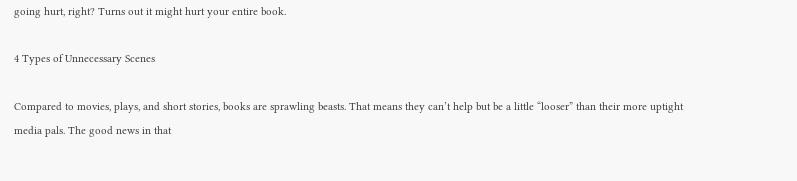going hurt, right? Turns out it might hurt your entire book.

4 Types of Unnecessary Scenes

Compared to movies, plays, and short stories, books are sprawling beasts. That means they can’t help but be a little “looser” than their more uptight media pals. The good news in that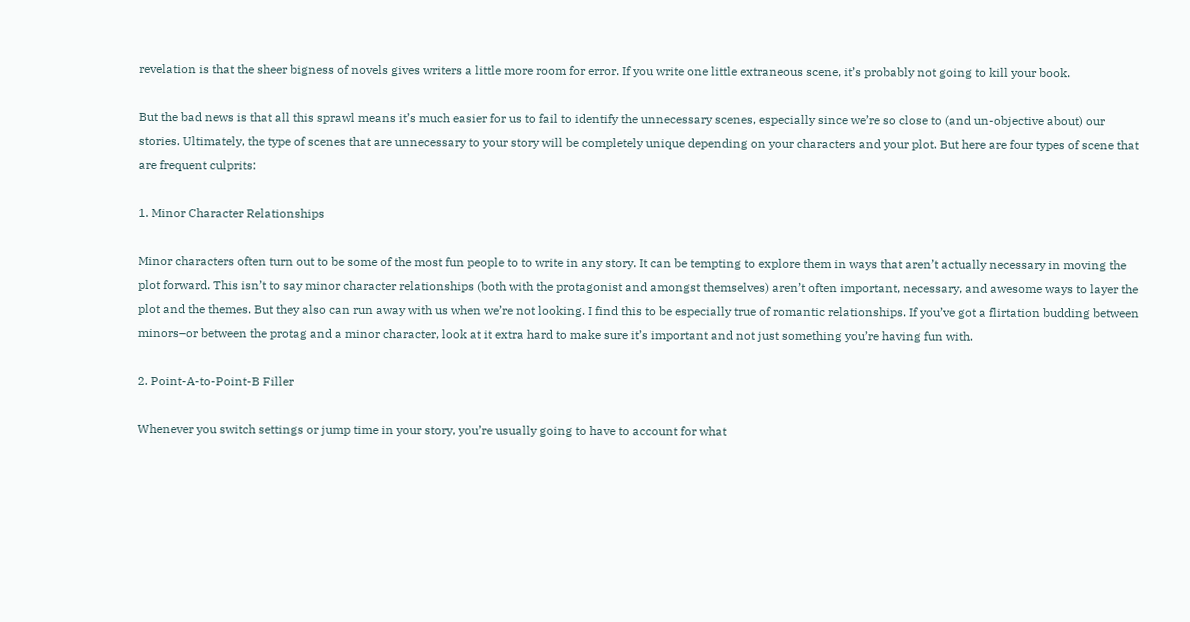revelation is that the sheer bigness of novels gives writers a little more room for error. If you write one little extraneous scene, it’s probably not going to kill your book.

But the bad news is that all this sprawl means it’s much easier for us to fail to identify the unnecessary scenes, especially since we’re so close to (and un-objective about) our stories. Ultimately, the type of scenes that are unnecessary to your story will be completely unique depending on your characters and your plot. But here are four types of scene that are frequent culprits:

1. Minor Character Relationships

Minor characters often turn out to be some of the most fun people to to write in any story. It can be tempting to explore them in ways that aren’t actually necessary in moving the plot forward. This isn’t to say minor character relationships (both with the protagonist and amongst themselves) aren’t often important, necessary, and awesome ways to layer the plot and the themes. But they also can run away with us when we’re not looking. I find this to be especially true of romantic relationships. If you’ve got a flirtation budding between minors–or between the protag and a minor character, look at it extra hard to make sure it’s important and not just something you’re having fun with.

2. Point-A-to-Point-B Filler

Whenever you switch settings or jump time in your story, you’re usually going to have to account for what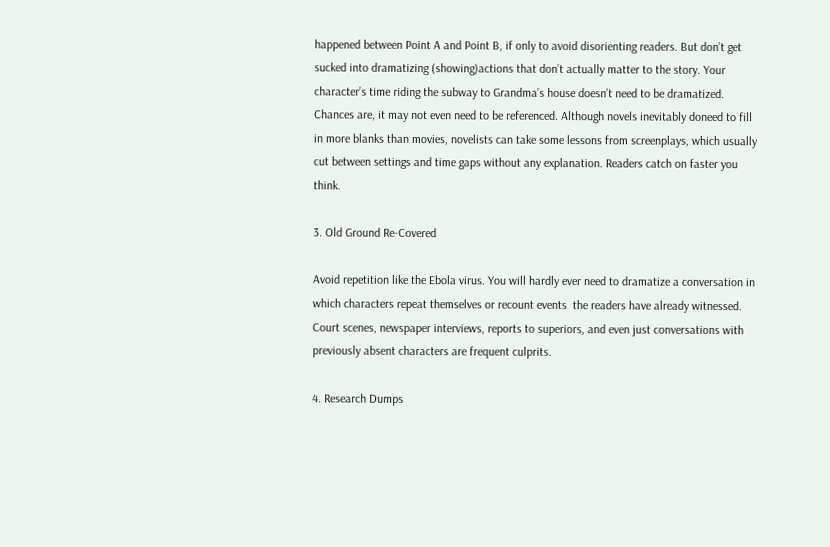happened between Point A and Point B, if only to avoid disorienting readers. But don’t get sucked into dramatizing (showing)actions that don’t actually matter to the story. Your character’s time riding the subway to Grandma’s house doesn’t need to be dramatized. Chances are, it may not even need to be referenced. Although novels inevitably doneed to fill in more blanks than movies, novelists can take some lessons from screenplays, which usually cut between settings and time gaps without any explanation. Readers catch on faster you think.

3. Old Ground Re-Covered

Avoid repetition like the Ebola virus. You will hardly ever need to dramatize a conversation in which characters repeat themselves or recount events  the readers have already witnessed. Court scenes, newspaper interviews, reports to superiors, and even just conversations with previously absent characters are frequent culprits.

4. Research Dumps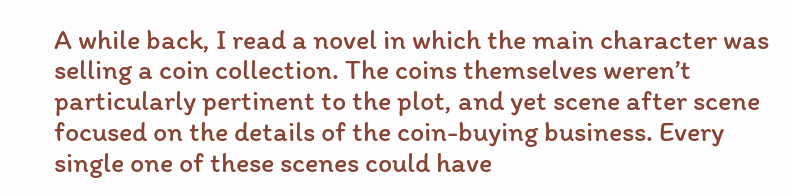A while back, I read a novel in which the main character was selling a coin collection. The coins themselves weren’t particularly pertinent to the plot, and yet scene after scene focused on the details of the coin-buying business. Every single one of these scenes could have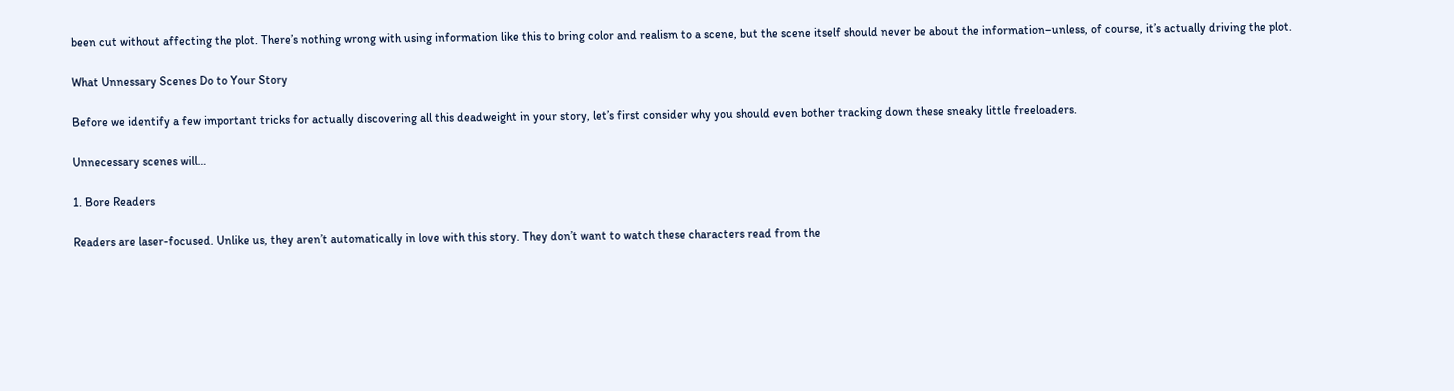been cut without affecting the plot. There’s nothing wrong with using information like this to bring color and realism to a scene, but the scene itself should never be about the information–unless, of course, it’s actually driving the plot.

What Unnessary Scenes Do to Your Story

Before we identify a few important tricks for actually discovering all this deadweight in your story, let’s first consider why you should even bother tracking down these sneaky little freeloaders.

Unnecessary scenes will…

1. Bore Readers

Readers are laser-focused. Unlike us, they aren’t automatically in love with this story. They don’t want to watch these characters read from the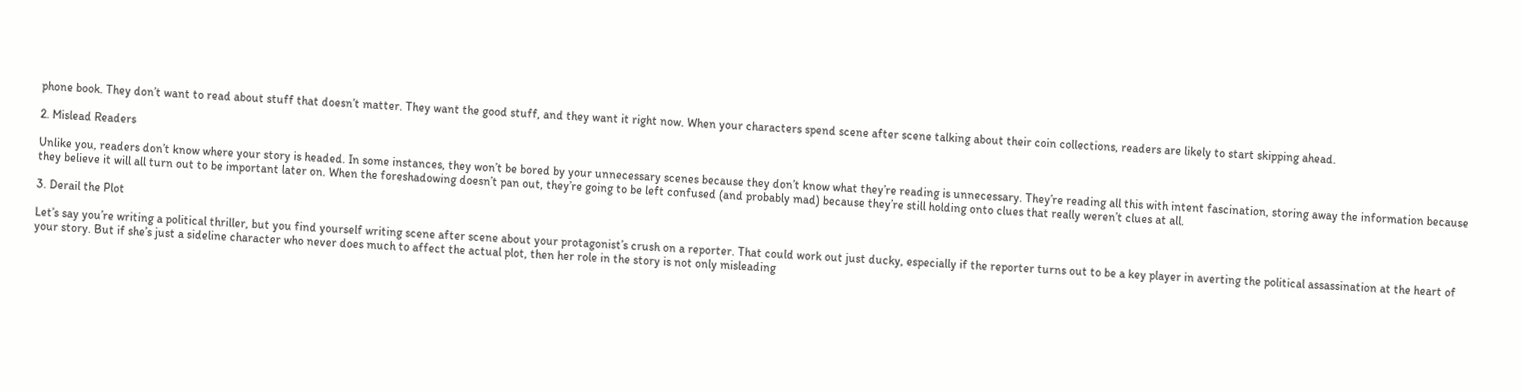phone book. They don’t want to read about stuff that doesn’t matter. They want the good stuff, and they want it right now. When your characters spend scene after scene talking about their coin collections, readers are likely to start skipping ahead.

2. Mislead Readers

Unlike you, readers don’t know where your story is headed. In some instances, they won’t be bored by your unnecessary scenes because they don’t know what they’re reading is unnecessary. They’re reading all this with intent fascination, storing away the information because they believe it will all turn out to be important later on. When the foreshadowing doesn’t pan out, they’re going to be left confused (and probably mad) because they’re still holding onto clues that really weren’t clues at all.

3. Derail the Plot

Let’s say you’re writing a political thriller, but you find yourself writing scene after scene about your protagonist’s crush on a reporter. That could work out just ducky, especially if the reporter turns out to be a key player in averting the political assassination at the heart of your story. But if she’s just a sideline character who never does much to affect the actual plot, then her role in the story is not only misleading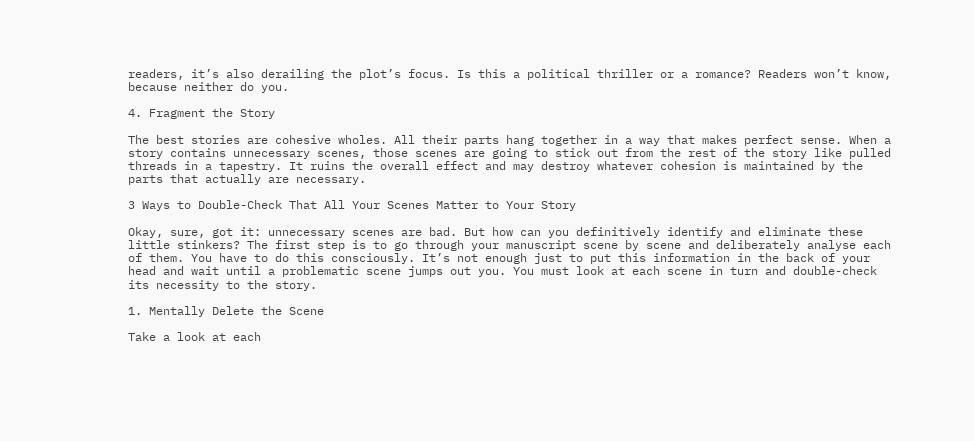readers, it’s also derailing the plot’s focus. Is this a political thriller or a romance? Readers won’t know, because neither do you.

4. Fragment the Story

The best stories are cohesive wholes. All their parts hang together in a way that makes perfect sense. When a story contains unnecessary scenes, those scenes are going to stick out from the rest of the story like pulled threads in a tapestry. It ruins the overall effect and may destroy whatever cohesion is maintained by the parts that actually are necessary.

3 Ways to Double-Check That All Your Scenes Matter to Your Story

Okay, sure, got it: unnecessary scenes are bad. But how can you definitively identify and eliminate these little stinkers? The first step is to go through your manuscript scene by scene and deliberately analyse each of them. You have to do this consciously. It’s not enough just to put this information in the back of your head and wait until a problematic scene jumps out you. You must look at each scene in turn and double-check its necessity to the story.

1. Mentally Delete the Scene

Take a look at each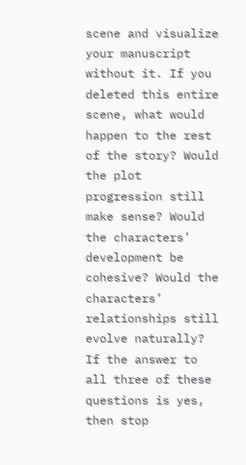scene and visualize your manuscript without it. If you deleted this entire scene, what would happen to the rest of the story? Would the plot progression still make sense? Would the characters’ development be cohesive? Would the characters’ relationships still evolve naturally? If the answer to all three of these questions is yes, then stop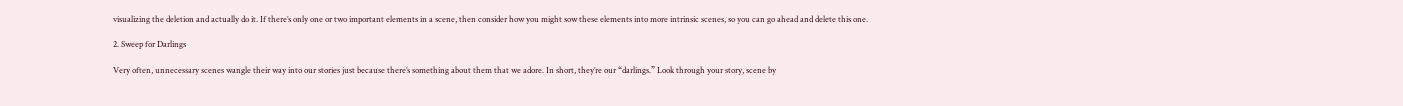visualizing the deletion and actually do it. If there’s only one or two important elements in a scene, then consider how you might sow these elements into more intrinsic scenes, so you can go ahead and delete this one.

2. Sweep for Darlings

Very often, unnecessary scenes wangle their way into our stories just because there’s something about them that we adore. In short, they’re our “darlings.” Look through your story, scene by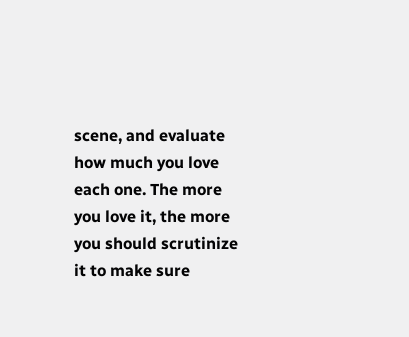scene, and evaluate how much you love each one. The more you love it, the more you should scrutinize it to make sure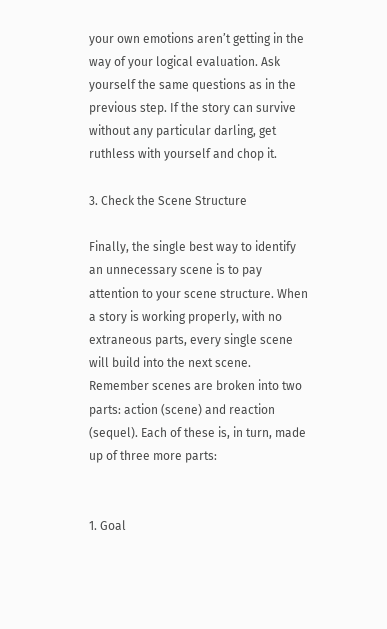your own emotions aren’t getting in the way of your logical evaluation. Ask yourself the same questions as in the previous step. If the story can survive without any particular darling, get ruthless with yourself and chop it.

3. Check the Scene Structure

Finally, the single best way to identify an unnecessary scene is to pay attention to your scene structure. When a story is working properly, with no extraneous parts, every single scene will build into the next scene. Remember scenes are broken into two parts: action (scene) and reaction (sequel). Each of these is, in turn, made up of three more parts:


1. Goal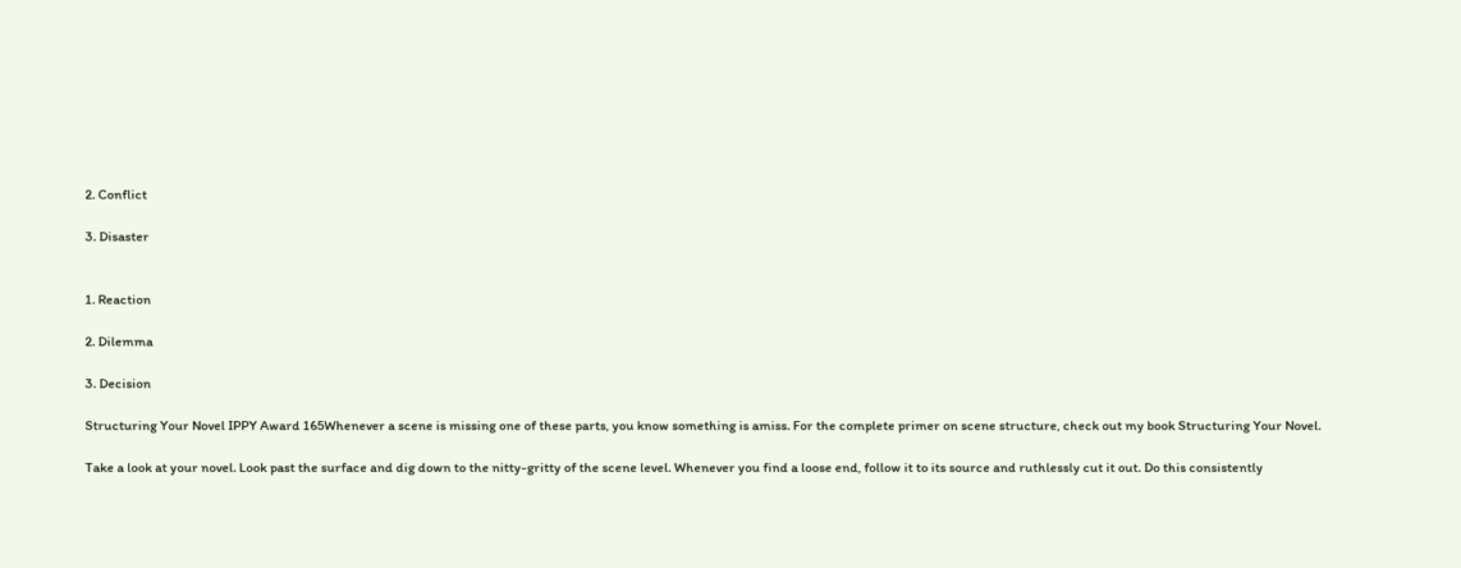2. Conflict

3. Disaster


1. Reaction

2. Dilemma

3. Decision

Structuring Your Novel IPPY Award 165Whenever a scene is missing one of these parts, you know something is amiss. For the complete primer on scene structure, check out my book Structuring Your Novel.

Take a look at your novel. Look past the surface and dig down to the nitty-gritty of the scene level. Whenever you find a loose end, follow it to its source and ruthlessly cut it out. Do this consistently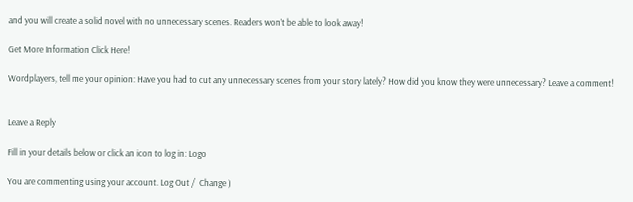and you will create a solid novel with no unnecessary scenes. Readers won’t be able to look away!

Get More Information Click Here!

Wordplayers, tell me your opinion: Have you had to cut any unnecessary scenes from your story lately? How did you know they were unnecessary? Leave a comment!


Leave a Reply

Fill in your details below or click an icon to log in: Logo

You are commenting using your account. Log Out /  Change )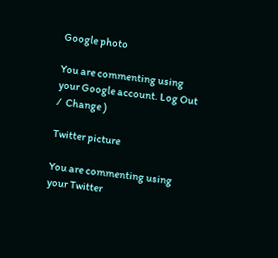Google photo

You are commenting using your Google account. Log Out /  Change )

Twitter picture

You are commenting using your Twitter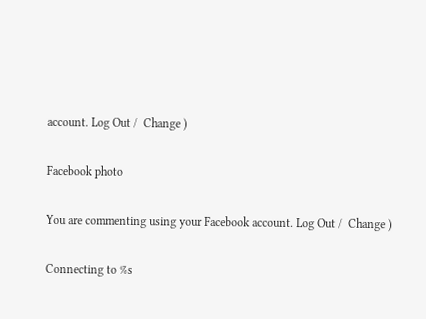account. Log Out /  Change )

Facebook photo

You are commenting using your Facebook account. Log Out /  Change )

Connecting to %s